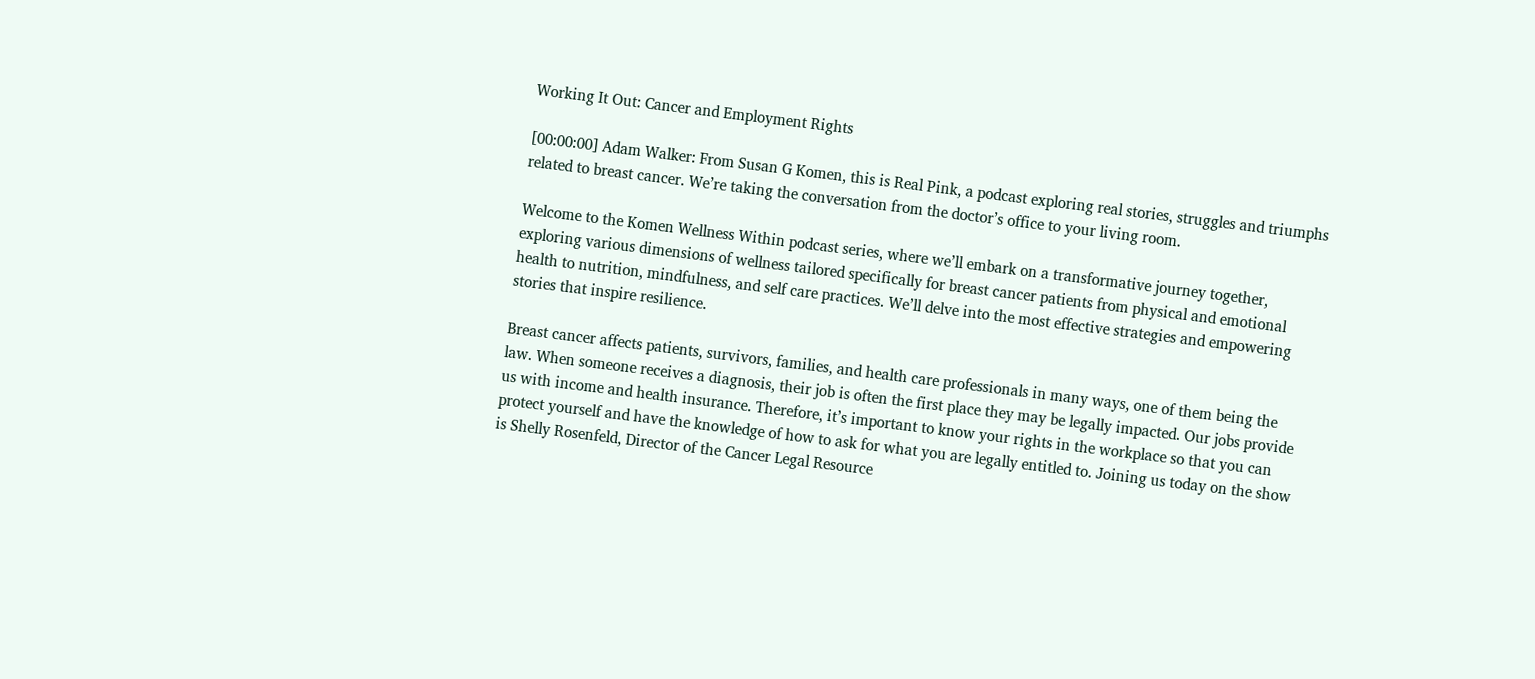Working It Out: Cancer and Employment Rights

[00:00:00] Adam Walker: From Susan G Komen, this is Real Pink, a podcast exploring real stories, struggles and triumphs related to breast cancer. We’re taking the conversation from the doctor’s office to your living room.

Welcome to the Komen Wellness Within podcast series, where we’ll embark on a transformative journey together, exploring various dimensions of wellness tailored specifically for breast cancer patients from physical and emotional health to nutrition, mindfulness, and self care practices. We’ll delve into the most effective strategies and empowering stories that inspire resilience.

Breast cancer affects patients, survivors, families, and health care professionals in many ways, one of them being the law. When someone receives a diagnosis, their job is often the first place they may be legally impacted. Our jobs provide us with income and health insurance. Therefore, it’s important to know your rights in the workplace so that you can protect yourself and have the knowledge of how to ask for what you are legally entitled to. Joining us today on the show is Shelly Rosenfeld, Director of the Cancer Legal Resource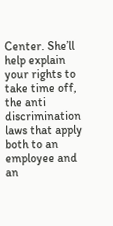Center. She’ll help explain your rights to take time off, the anti discrimination laws that apply both to an employee and an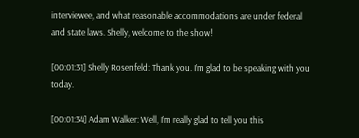interviewee, and what reasonable accommodations are under federal and state laws. Shelly, welcome to the show!

[00:01:31] Shelly Rosenfeld: Thank you. I’m glad to be speaking with you today.

[00:01:34] Adam Walker: Well, I’m really glad to tell you this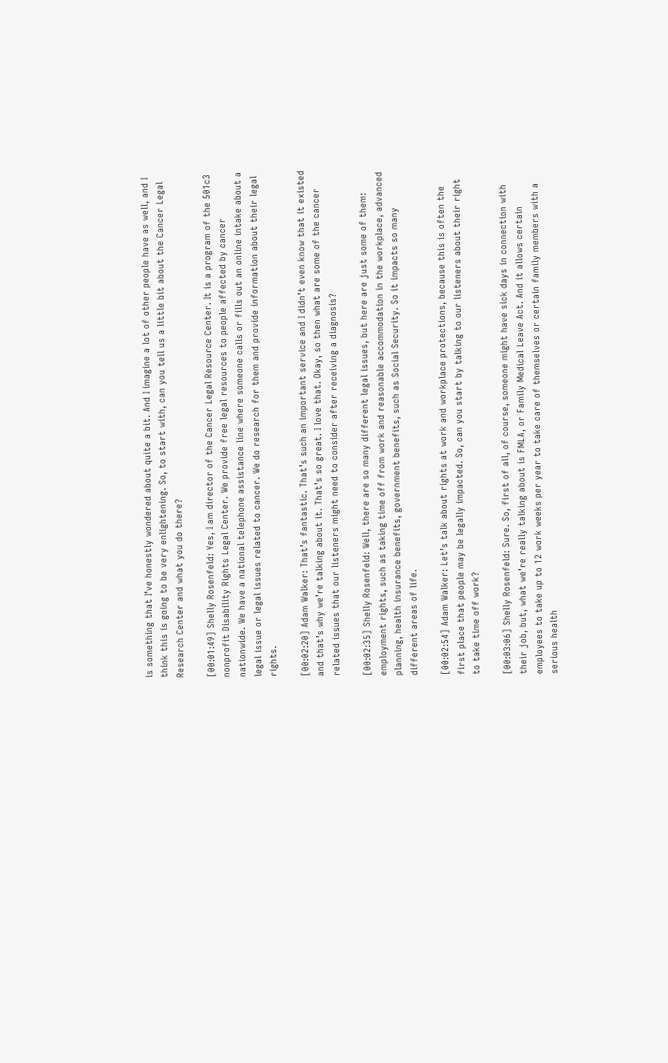is something that I’ve honestly wondered about quite a bit. And I imagine a lot of other people have as well, and I think this is going to be very enlightening. So, to start with, can you tell us a little bit about the Cancer Legal Research Center and what you do there?

[00:01:49] Shelly Rosenfeld: Yes, I am director of the Cancer Legal Resource Center. It is a program of the 501c3 nonprofit Disability Rights Legal Center. We provide free legal resources to people affected by cancer nationwide. We have a national telephone assistance line where someone calls or fills out an online intake about a legal issue or legal issues related to cancer. We do research for them and provide information about their legal rights.

[00:02:20] Adam Walker: That’s fantastic. That’s such an important service and I didn’t even know that it existed and that’s why we’re talking about it. That’s so great. I love that. Okay, so then what are some of the cancer related issues that our listeners might need to consider after receiving a diagnosis?

[00:02:35] Shelly Rosenfeld: Well, there are so many different legal issues, but here are just some of them: employment rights, such as taking time off from work and reasonable accommodation in the workplace, advanced planning, health insurance benefits, government benefits, such as Social Security. So it impacts so many different areas of life.

[00:02:54] Adam Walker: Let’s talk about rights at work and workplace protections, because this is often the first place that people may be legally impacted. So, can you start by talking to our listeners about their right to take time off work?

[00:03:06] Shelly Rosenfeld: Sure. So, first of all, of course, someone might have sick days in connection with their job, but, what we’re really talking about is FMLA, or Family Medical Leave Act. And it allows certain employees to take up to 12 work weeks per year to take care of themselves or certain family members with a serious health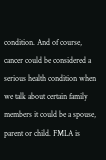condition. And of course, cancer could be considered a serious health condition when we talk about certain family members it could be a spouse, parent or child. FMLA is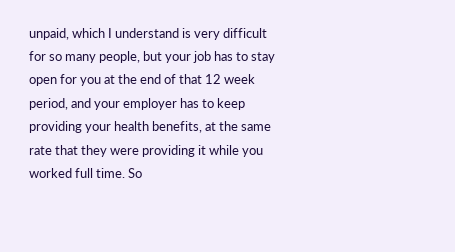unpaid, which I understand is very difficult for so many people, but your job has to stay open for you at the end of that 12 week period, and your employer has to keep providing your health benefits, at the same rate that they were providing it while you worked full time. So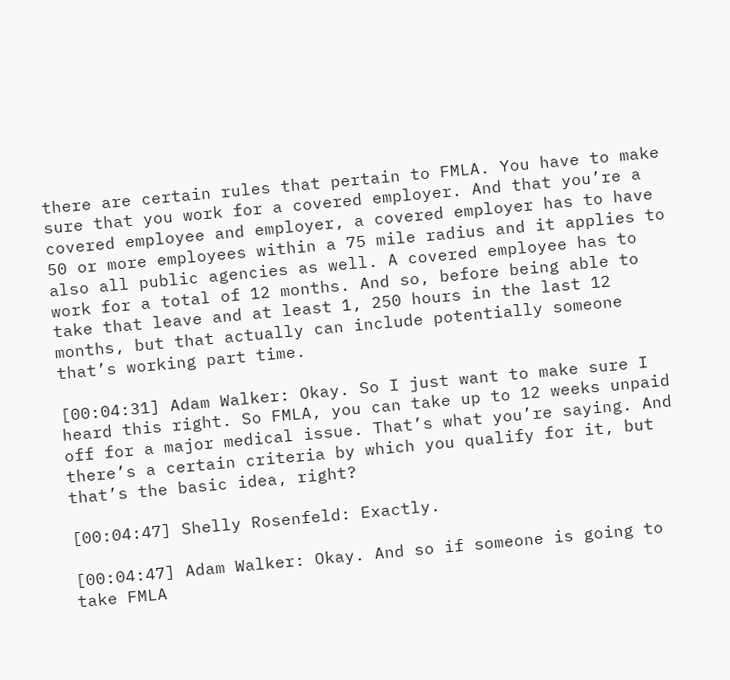there are certain rules that pertain to FMLA. You have to make sure that you work for a covered employer. And that you’re a covered employee and employer, a covered employer has to have 50 or more employees within a 75 mile radius and it applies to also all public agencies as well. A covered employee has to work for a total of 12 months. And so, before being able to take that leave and at least 1, 250 hours in the last 12 months, but that actually can include potentially someone that’s working part time.

[00:04:31] Adam Walker: Okay. So I just want to make sure I heard this right. So FMLA, you can take up to 12 weeks unpaid off for a major medical issue. That’s what you’re saying. And there’s a certain criteria by which you qualify for it, but that’s the basic idea, right?

[00:04:47] Shelly Rosenfeld: Exactly.

[00:04:47] Adam Walker: Okay. And so if someone is going to take FMLA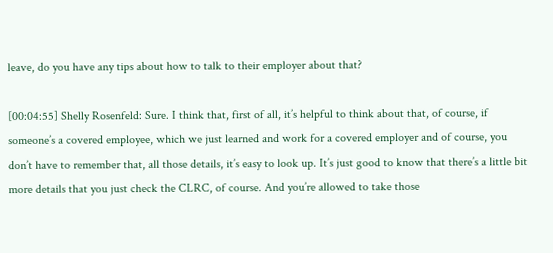leave, do you have any tips about how to talk to their employer about that?

[00:04:55] Shelly Rosenfeld: Sure. I think that, first of all, it’s helpful to think about that, of course, if someone’s a covered employee, which we just learned and work for a covered employer and of course, you don’t have to remember that, all those details, it’s easy to look up. It’s just good to know that there’s a little bit more details that you just check the CLRC, of course. And you’re allowed to take those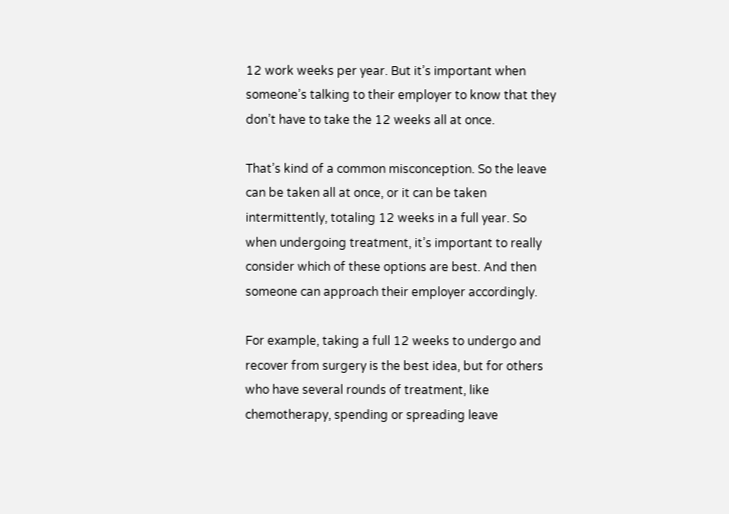12 work weeks per year. But it’s important when someone’s talking to their employer to know that they don’t have to take the 12 weeks all at once.

That’s kind of a common misconception. So the leave can be taken all at once, or it can be taken intermittently, totaling 12 weeks in a full year. So when undergoing treatment, it’s important to really consider which of these options are best. And then someone can approach their employer accordingly.

For example, taking a full 12 weeks to undergo and recover from surgery is the best idea, but for others who have several rounds of treatment, like chemotherapy, spending or spreading leave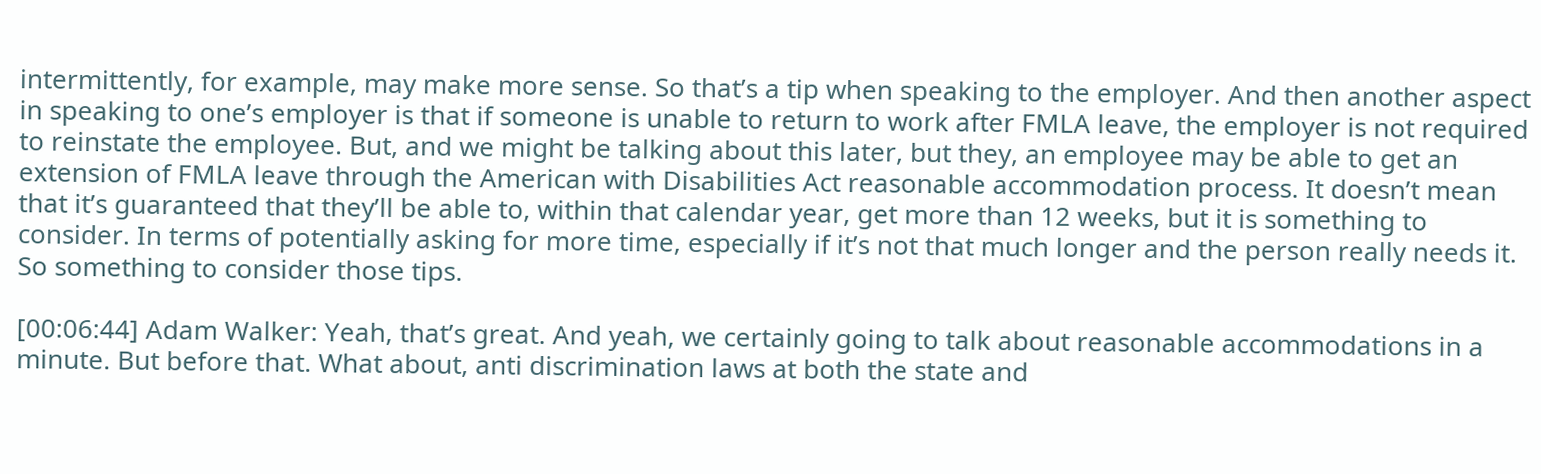intermittently, for example, may make more sense. So that’s a tip when speaking to the employer. And then another aspect in speaking to one’s employer is that if someone is unable to return to work after FMLA leave, the employer is not required to reinstate the employee. But, and we might be talking about this later, but they, an employee may be able to get an extension of FMLA leave through the American with Disabilities Act reasonable accommodation process. It doesn’t mean that it’s guaranteed that they’ll be able to, within that calendar year, get more than 12 weeks, but it is something to consider. In terms of potentially asking for more time, especially if it’s not that much longer and the person really needs it. So something to consider those tips.

[00:06:44] Adam Walker: Yeah, that’s great. And yeah, we certainly going to talk about reasonable accommodations in a minute. But before that. What about, anti discrimination laws at both the state and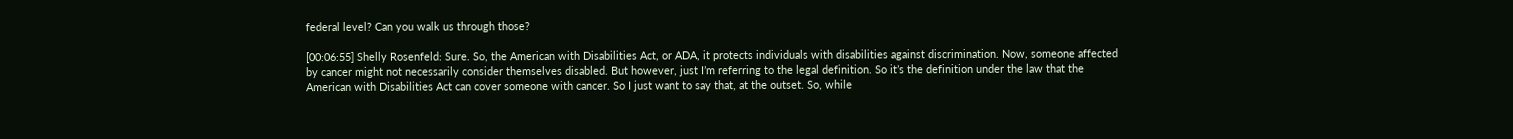federal level? Can you walk us through those?

[00:06:55] Shelly Rosenfeld: Sure. So, the American with Disabilities Act, or ADA, it protects individuals with disabilities against discrimination. Now, someone affected by cancer might not necessarily consider themselves disabled. But however, just I’m referring to the legal definition. So it’s the definition under the law that the American with Disabilities Act can cover someone with cancer. So I just want to say that, at the outset. So, while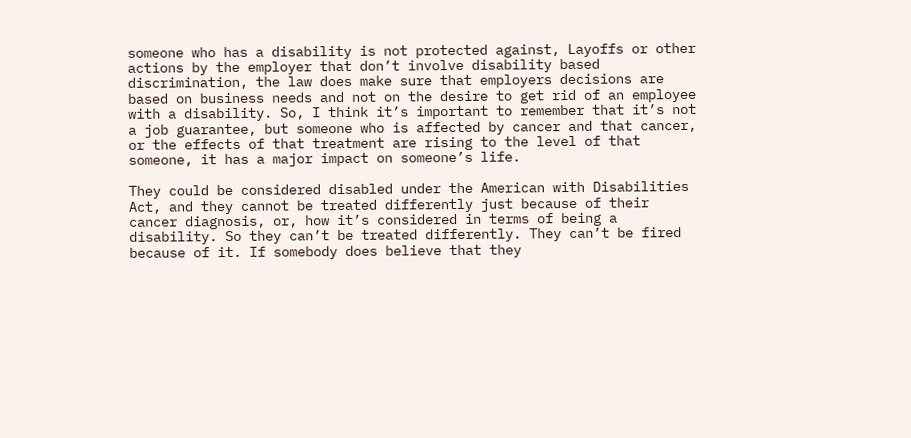someone who has a disability is not protected against, Layoffs or other actions by the employer that don’t involve disability based discrimination, the law does make sure that employers decisions are based on business needs and not on the desire to get rid of an employee with a disability. So, I think it’s important to remember that it’s not a job guarantee, but someone who is affected by cancer and that cancer, or the effects of that treatment are rising to the level of that someone, it has a major impact on someone’s life.

They could be considered disabled under the American with Disabilities Act, and they cannot be treated differently just because of their cancer diagnosis, or, how it’s considered in terms of being a disability. So they can’t be treated differently. They can’t be fired because of it. If somebody does believe that they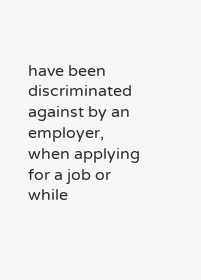have been discriminated against by an employer, when applying for a job or while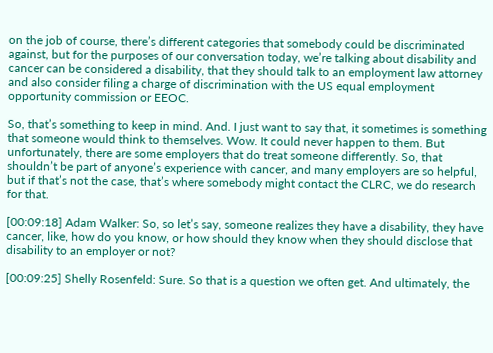on the job of course, there’s different categories that somebody could be discriminated against, but for the purposes of our conversation today, we’re talking about disability and cancer can be considered a disability, that they should talk to an employment law attorney and also consider filing a charge of discrimination with the US equal employment opportunity commission or EEOC.

So, that’s something to keep in mind. And. I just want to say that, it sometimes is something that someone would think to themselves. Wow. It could never happen to them. But unfortunately, there are some employers that do treat someone differently. So, that shouldn’t be part of anyone’s experience with cancer, and many employers are so helpful, but if that’s not the case, that’s where somebody might contact the CLRC, we do research for that.

[00:09:18] Adam Walker: So, so let’s say, someone realizes they have a disability, they have cancer, like, how do you know, or how should they know when they should disclose that disability to an employer or not?

[00:09:25] Shelly Rosenfeld: Sure. So that is a question we often get. And ultimately, the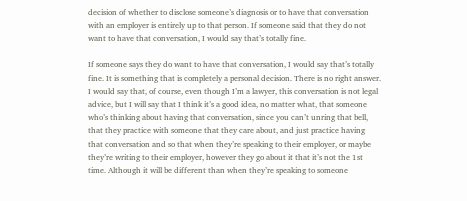decision of whether to disclose someone’s diagnosis or to have that conversation with an employer is entirely up to that person. If someone said that they do not want to have that conversation, I would say that’s totally fine.

If someone says they do want to have that conversation, I would say that’s totally fine. It is something that is completely a personal decision. There is no right answer. I would say that, of course, even though I’m a lawyer, this conversation is not legal advice, but I will say that I think it’s a good idea, no matter what, that someone who’s thinking about having that conversation, since you can’t unring that bell, that they practice with someone that they care about, and just practice having that conversation and so that when they’re speaking to their employer, or maybe they’re writing to their employer, however they go about it that it’s not the 1st time. Although it will be different than when they’re speaking to someone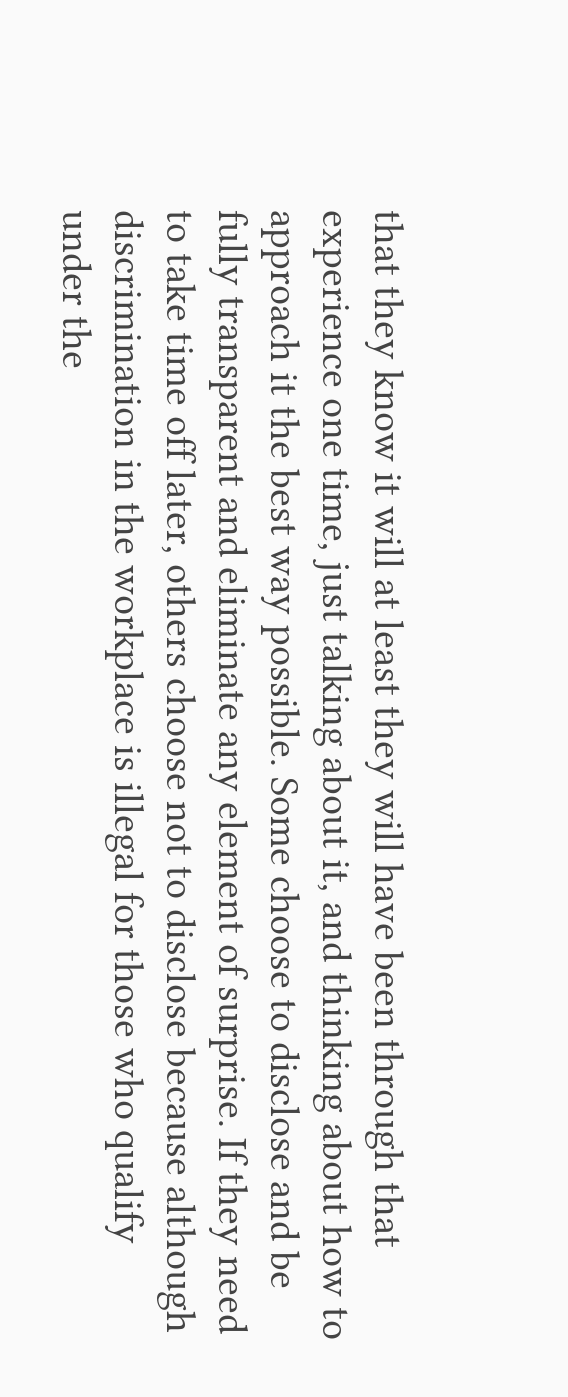that they know it will at least they will have been through that experience one time, just talking about it, and thinking about how to approach it the best way possible. Some choose to disclose and be fully transparent and eliminate any element of surprise. If they need to take time off later, others choose not to disclose because although discrimination in the workplace is illegal for those who qualify under the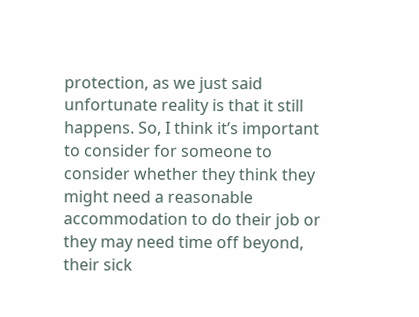protection, as we just said unfortunate reality is that it still happens. So, I think it’s important to consider for someone to consider whether they think they might need a reasonable accommodation to do their job or they may need time off beyond, their sick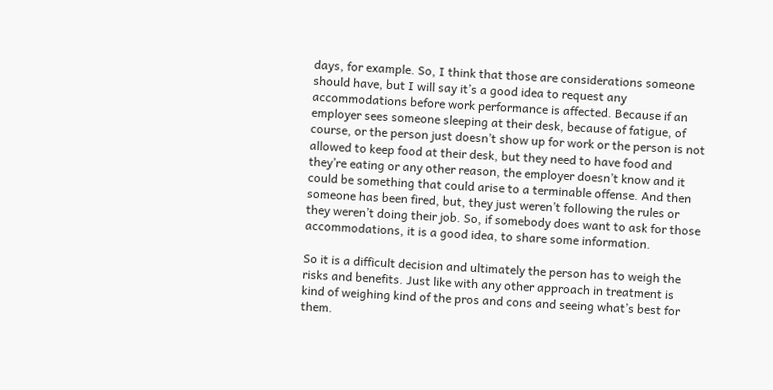days, for example. So, I think that those are considerations someone should have, but I will say it’s a good idea to request any accommodations before work performance is affected. Because if an employer sees someone sleeping at their desk, because of fatigue, of course, or the person just doesn’t show up for work or the person is not allowed to keep food at their desk, but they need to have food and they’re eating or any other reason, the employer doesn’t know and it could be something that could arise to a terminable offense. And then someone has been fired, but, they just weren’t following the rules or they weren’t doing their job. So, if somebody does want to ask for those accommodations, it is a good idea, to share some information.

So it is a difficult decision and ultimately the person has to weigh the risks and benefits. Just like with any other approach in treatment is kind of weighing kind of the pros and cons and seeing what’s best for them.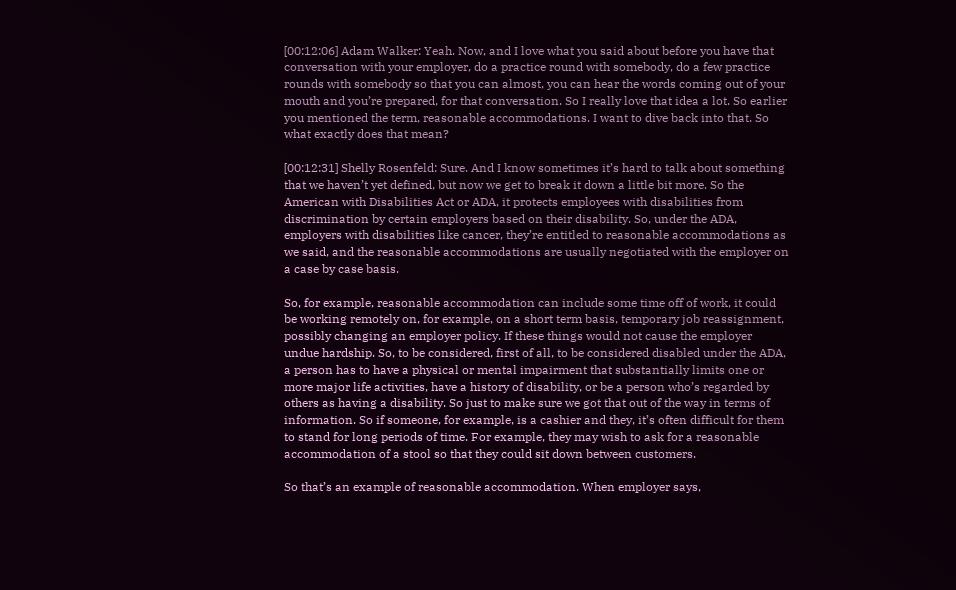[00:12:06] Adam Walker: Yeah. Now, and I love what you said about before you have that conversation with your employer, do a practice round with somebody, do a few practice rounds with somebody so that you can almost, you can hear the words coming out of your mouth and you’re prepared, for that conversation. So I really love that idea a lot. So earlier you mentioned the term, reasonable accommodations. I want to dive back into that. So what exactly does that mean?

[00:12:31] Shelly Rosenfeld: Sure. And I know sometimes it’s hard to talk about something that we haven’t yet defined, but now we get to break it down a little bit more. So the American with Disabilities Act or ADA, it protects employees with disabilities from discrimination by certain employers based on their disability. So, under the ADA, employers with disabilities like cancer, they’re entitled to reasonable accommodations as we said, and the reasonable accommodations are usually negotiated with the employer on a case by case basis.

So, for example, reasonable accommodation can include some time off of work, it could be working remotely on, for example, on a short term basis, temporary job reassignment, possibly changing an employer policy. If these things would not cause the employer undue hardship. So, to be considered, first of all, to be considered disabled under the ADA, a person has to have a physical or mental impairment that substantially limits one or more major life activities, have a history of disability, or be a person who’s regarded by others as having a disability. So just to make sure we got that out of the way in terms of information. So if someone, for example, is a cashier and they, it’s often difficult for them to stand for long periods of time. For example, they may wish to ask for a reasonable accommodation of a stool so that they could sit down between customers.

So that’s an example of reasonable accommodation. When employer says,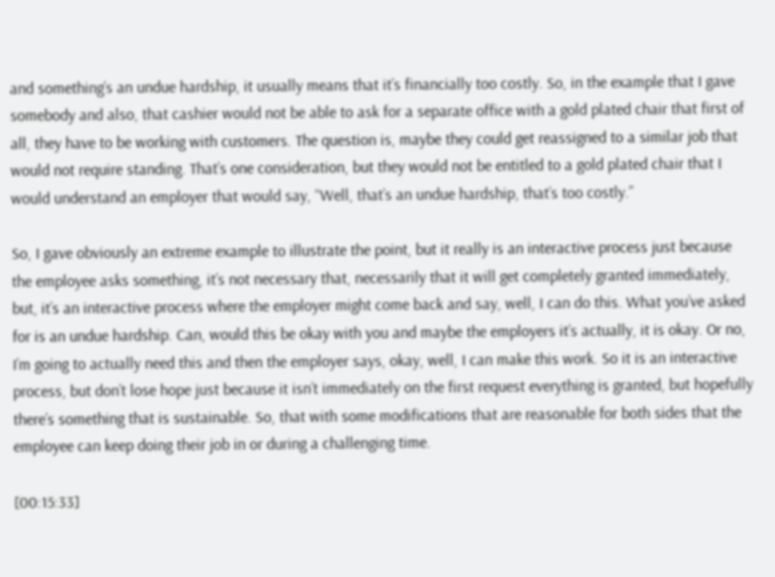and something’s an undue hardship, it usually means that it’s financially too costly. So, in the example that I gave somebody and also, that cashier would not be able to ask for a separate office with a gold plated chair that first of all, they have to be working with customers. The question is, maybe they could get reassigned to a similar job that would not require standing. That’s one consideration, but they would not be entitled to a gold plated chair that I would understand an employer that would say, “Well, that’s an undue hardship, that’s too costly.”

So, I gave obviously an extreme example to illustrate the point, but it really is an interactive process just because the employee asks something, it’s not necessary that, necessarily that it will get completely granted immediately, but, it’s an interactive process where the employer might come back and say, well, I can do this. What you’ve asked for is an undue hardship. Can, would this be okay with you and maybe the employers it’s actually, it is okay. Or no, I’m going to actually need this and then the employer says, okay, well, I can make this work. So it is an interactive process, but don’t lose hope just because it isn’t immediately on the first request everything is granted, but hopefully there’s something that is sustainable. So, that with some modifications that are reasonable for both sides that the employee can keep doing their job in or during a challenging time.

[00:15:33]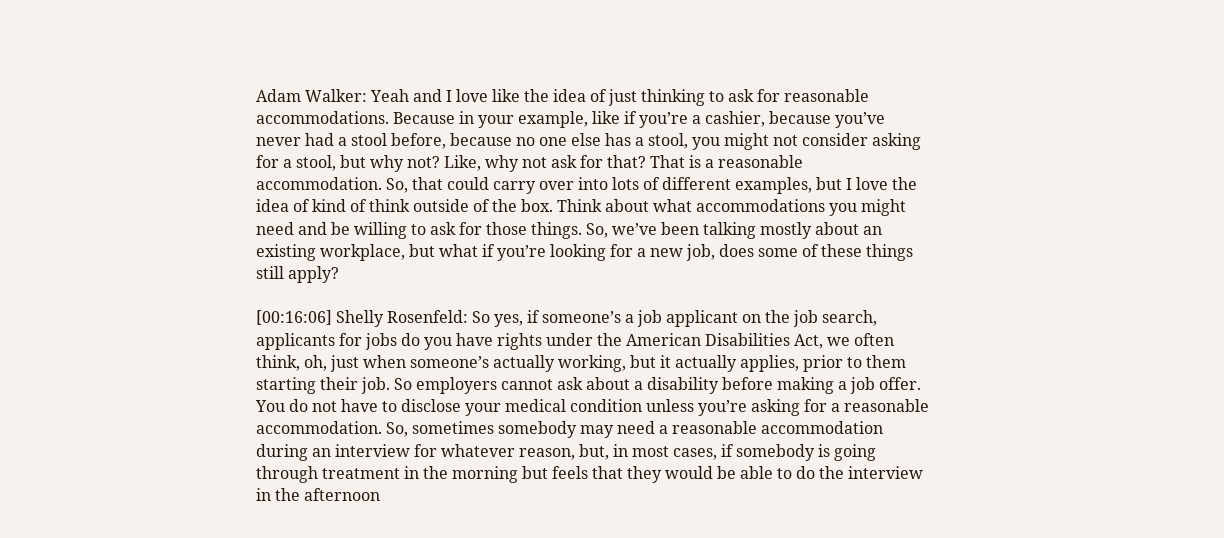Adam Walker: Yeah and I love like the idea of just thinking to ask for reasonable accommodations. Because in your example, like if you’re a cashier, because you’ve never had a stool before, because no one else has a stool, you might not consider asking for a stool, but why not? Like, why not ask for that? That is a reasonable accommodation. So, that could carry over into lots of different examples, but I love the idea of kind of think outside of the box. Think about what accommodations you might need and be willing to ask for those things. So, we’ve been talking mostly about an existing workplace, but what if you’re looking for a new job, does some of these things still apply?

[00:16:06] Shelly Rosenfeld: So yes, if someone’s a job applicant on the job search, applicants for jobs do you have rights under the American Disabilities Act, we often think, oh, just when someone’s actually working, but it actually applies, prior to them starting their job. So employers cannot ask about a disability before making a job offer. You do not have to disclose your medical condition unless you’re asking for a reasonable accommodation. So, sometimes somebody may need a reasonable accommodation during an interview for whatever reason, but, in most cases, if somebody is going through treatment in the morning but feels that they would be able to do the interview in the afternoon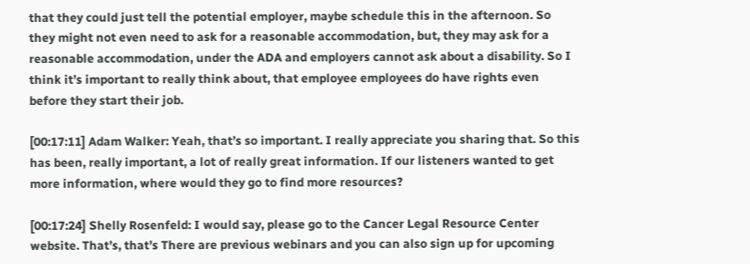that they could just tell the potential employer, maybe schedule this in the afternoon. So they might not even need to ask for a reasonable accommodation, but, they may ask for a reasonable accommodation, under the ADA and employers cannot ask about a disability. So I think it’s important to really think about, that employee employees do have rights even before they start their job.

[00:17:11] Adam Walker: Yeah, that’s so important. I really appreciate you sharing that. So this has been, really important, a lot of really great information. If our listeners wanted to get more information, where would they go to find more resources?

[00:17:24] Shelly Rosenfeld: I would say, please go to the Cancer Legal Resource Center website. That’s, that’s There are previous webinars and you can also sign up for upcoming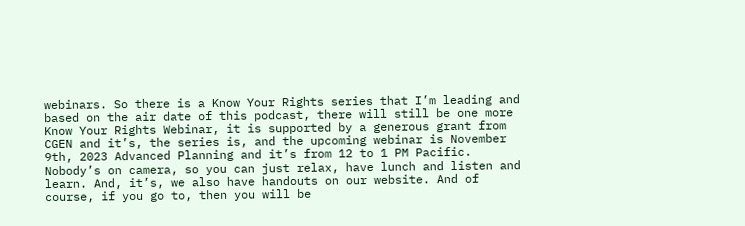webinars. So there is a Know Your Rights series that I’m leading and based on the air date of this podcast, there will still be one more Know Your Rights Webinar, it is supported by a generous grant from CGEN and it’s, the series is, and the upcoming webinar is November 9th, 2023 Advanced Planning and it’s from 12 to 1 PM Pacific. Nobody’s on camera, so you can just relax, have lunch and listen and learn. And, it’s, we also have handouts on our website. And of course, if you go to, then you will be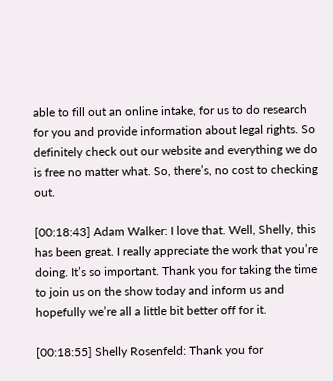able to fill out an online intake, for us to do research for you and provide information about legal rights. So definitely check out our website and everything we do is free no matter what. So, there’s, no cost to checking out.

[00:18:43] Adam Walker: I love that. Well, Shelly, this has been great. I really appreciate the work that you’re doing. It’s so important. Thank you for taking the time to join us on the show today and inform us and hopefully we’re all a little bit better off for it.

[00:18:55] Shelly Rosenfeld: Thank you for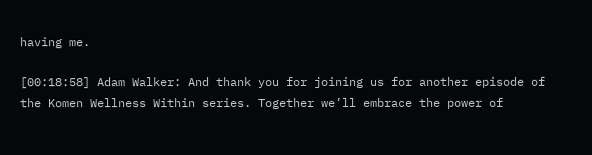having me.

[00:18:58] Adam Walker: And thank you for joining us for another episode of the Komen Wellness Within series. Together we’ll embrace the power of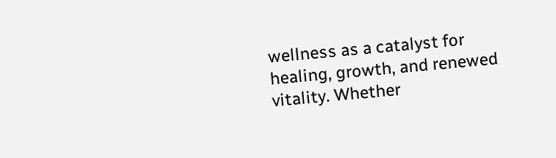wellness as a catalyst for healing, growth, and renewed vitality. Whether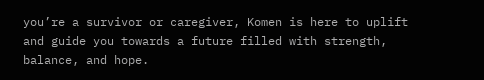you’re a survivor or caregiver, Komen is here to uplift and guide you towards a future filled with strength, balance, and hope.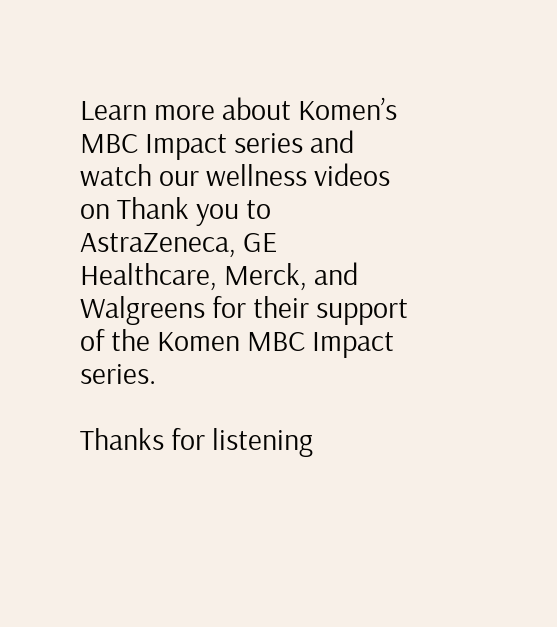Learn more about Komen’s MBC Impact series and watch our wellness videos on Thank you to AstraZeneca, GE Healthcare, Merck, and Walgreens for their support of the Komen MBC Impact series.

Thanks for listening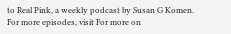to Real Pink, a weekly podcast by Susan G Komen. For more episodes, visit For more on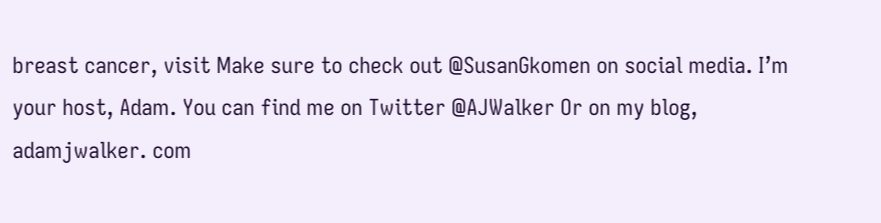breast cancer, visit Make sure to check out @SusanGkomen on social media. I’m your host, Adam. You can find me on Twitter @AJWalker Or on my blog, adamjwalker. com